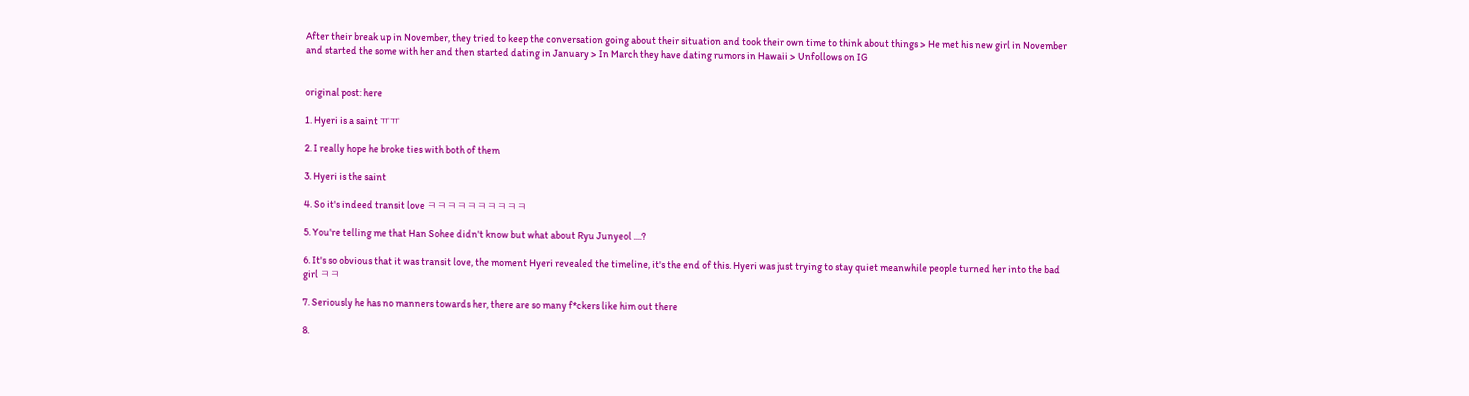After their break up in November, they tried to keep the conversation going about their situation and took their own time to think about things > He met his new girl in November and started the some with her and then started dating in January > In March they have dating rumors in Hawaii > Unfollows on IG


original post: here

1. Hyeri is a saint ㅠㅠ

2. I really hope he broke ties with both of them

3. Hyeri is the saint

4. So it's indeed transit love ㅋㅋㅋㅋㅋㅋㅋㅋㅋㅋ

5. You're telling me that Han Sohee didn't know but what about Ryu Junyeol ....?

6. It's so obvious that it was transit love, the moment Hyeri revealed the timeline, it's the end of this. Hyeri was just trying to stay quiet meanwhile people turned her into the bad girl ㅋㅋ

7. Seriously he has no manners towards her, there are so many f*ckers like him out there

8.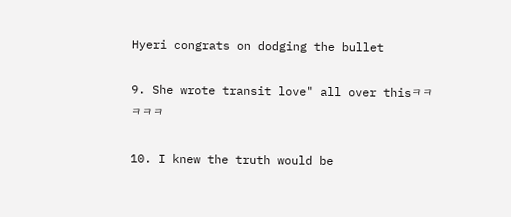Hyeri congrats on dodging the bullet

9. She wrote transit love" all over thisㅋㅋㅋㅋㅋ

10. I knew the truth would be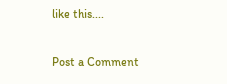like this....

Post a Comment